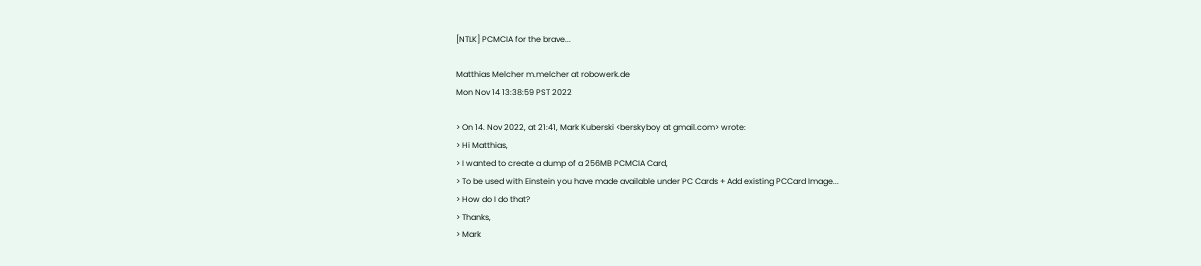[NTLK] PCMCIA for the brave...

Matthias Melcher m.melcher at robowerk.de
Mon Nov 14 13:38:59 PST 2022

> On 14. Nov 2022, at 21:41, Mark Kuberski <berskyboy at gmail.com> wrote:
> Hi Matthias,
> I wanted to create a dump of a 256MB PCMCIA Card,
> To be used with Einstein you have made available under PC Cards + Add existing PCCard Image...
> How do I do that?
> Thanks,
> Mark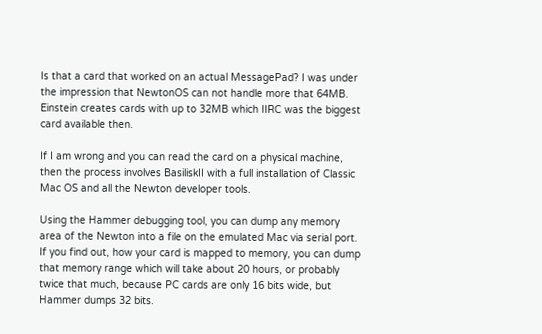Is that a card that worked on an actual MessagePad? I was under the impression that NewtonOS can not handle more that 64MB. Einstein creates cards with up to 32MB which IIRC was the biggest card available then.

If I am wrong and you can read the card on a physical machine, then the process involves BasiliskII with a full installation of Classic Mac OS and all the Newton developer tools.

Using the Hammer debugging tool, you can dump any memory area of the Newton into a file on the emulated Mac via serial port. If you find out, how your card is mapped to memory, you can dump that memory range which will take about 20 hours, or probably twice that much, because PC cards are only 16 bits wide, but Hammer dumps 32 bits.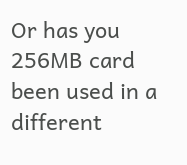Or has you 256MB card been used in a different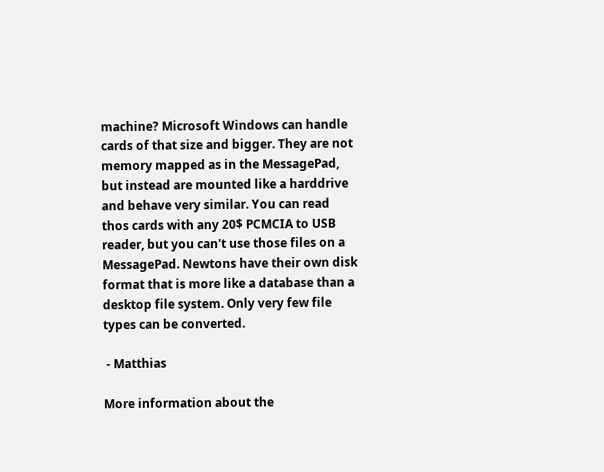machine? Microsoft Windows can handle cards of that size and bigger. They are not memory mapped as in the MessagePad, but instead are mounted like a harddrive and behave very similar. You can read thos cards with any 20$ PCMCIA to USB reader, but you can't use those files on a MessagePad. Newtons have their own disk format that is more like a database than a desktop file system. Only very few file types can be converted.

 - Matthias

More information about the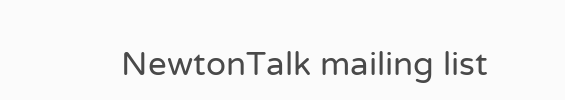NewtonTalk mailing list